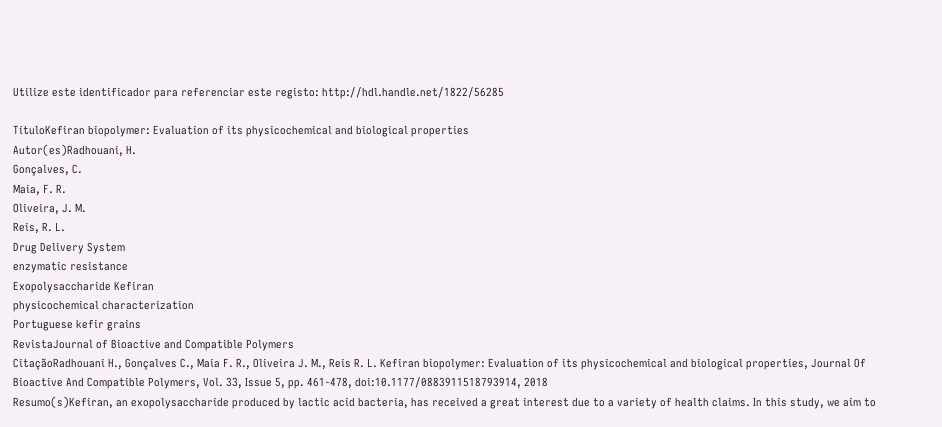Utilize este identificador para referenciar este registo: http://hdl.handle.net/1822/56285

TítuloKefiran biopolymer: Evaluation of its physicochemical and biological properties
Autor(es)Radhouani, H.
Gonçalves, C.
Maia, F. R.
Oliveira, J. M.
Reis, R. L.
Drug Delivery System
enzymatic resistance
Exopolysaccharide Kefiran
physicochemical characterization
Portuguese kefir grains
RevistaJournal of Bioactive and Compatible Polymers
CitaçãoRadhouani H., Gonçalves C., Maia F. R., Oliveira J. M., Reis R. L. Kefiran biopolymer: Evaluation of its physicochemical and biological properties, Journal Of Bioactive And Compatible Polymers, Vol. 33, Issue 5, pp. 461-478, doi:10.1177/0883911518793914, 2018
Resumo(s)Kefiran, an exopolysaccharide produced by lactic acid bacteria, has received a great interest due to a variety of health claims. In this study, we aim to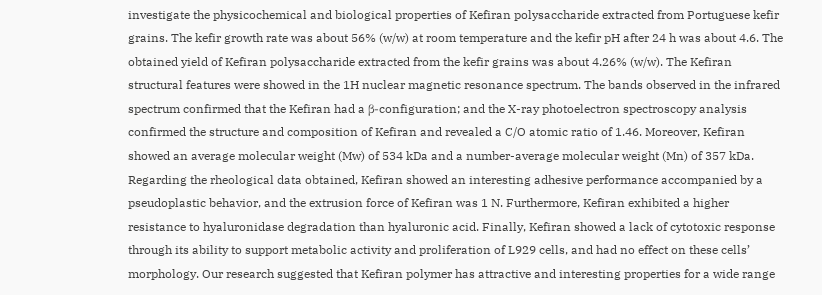investigate the physicochemical and biological properties of Kefiran polysaccharide extracted from Portuguese kefir grains. The kefir growth rate was about 56% (w/w) at room temperature and the kefir pH after 24 h was about 4.6. The obtained yield of Kefiran polysaccharide extracted from the kefir grains was about 4.26% (w/w). The Kefiran structural features were showed in the 1H nuclear magnetic resonance spectrum. The bands observed in the infrared spectrum confirmed that the Kefiran had a β-configuration; and the X-ray photoelectron spectroscopy analysis confirmed the structure and composition of Kefiran and revealed a C/O atomic ratio of 1.46. Moreover, Kefiran showed an average molecular weight (Mw) of 534 kDa and a number-average molecular weight (Mn) of 357 kDa. Regarding the rheological data obtained, Kefiran showed an interesting adhesive performance accompanied by a pseudoplastic behavior, and the extrusion force of Kefiran was 1 N. Furthermore, Kefiran exhibited a higher resistance to hyaluronidase degradation than hyaluronic acid. Finally, Kefiran showed a lack of cytotoxic response through its ability to support metabolic activity and proliferation of L929 cells, and had no effect on these cells’ morphology. Our research suggested that Kefiran polymer has attractive and interesting properties for a wide range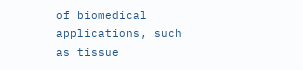of biomedical applications, such as tissue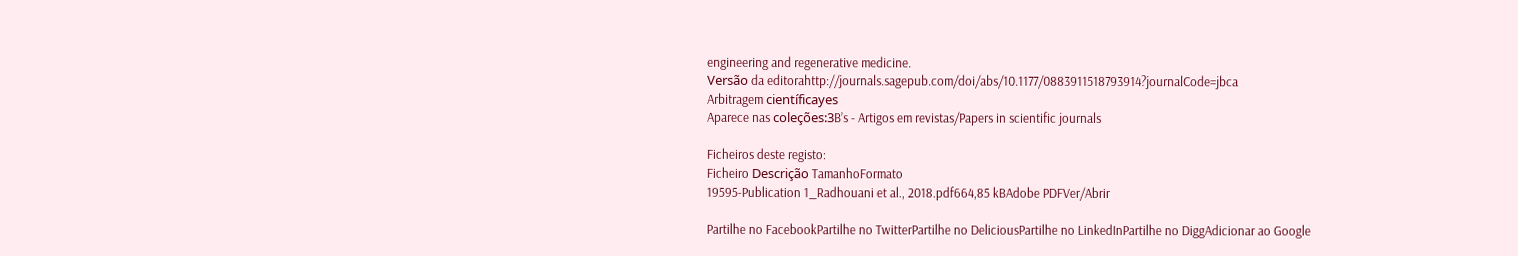engineering and regenerative medicine.
Versão da editorahttp://journals.sagepub.com/doi/abs/10.1177/0883911518793914?journalCode=jbca
Arbitragem científicayes
Aparece nas coleções:3B’s - Artigos em revistas/Papers in scientific journals

Ficheiros deste registo:
Ficheiro Descrição TamanhoFormato
19595-Publication 1_Radhouani et al., 2018.pdf664,85 kBAdobe PDFVer/Abrir

Partilhe no FacebookPartilhe no TwitterPartilhe no DeliciousPartilhe no LinkedInPartilhe no DiggAdicionar ao Google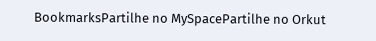BookmarksPartilhe no MySpacePartilhe no Orkut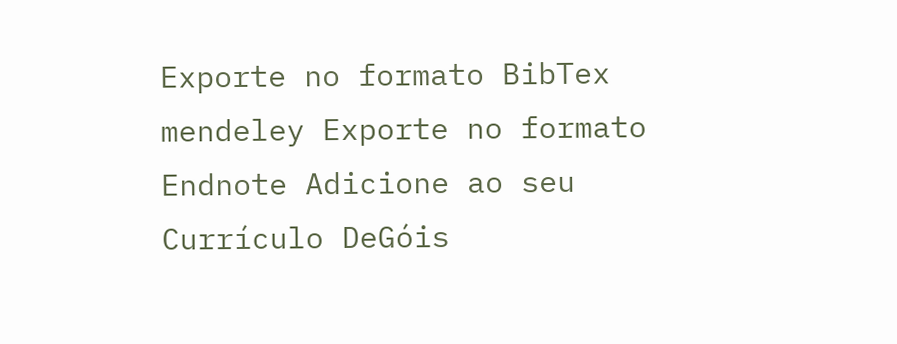Exporte no formato BibTex mendeley Exporte no formato Endnote Adicione ao seu Currículo DeGóis